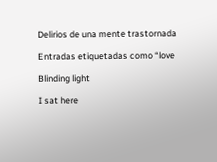Delirios de una mente trastornada

Entradas etiquetadas como “love

Blinding light

I sat here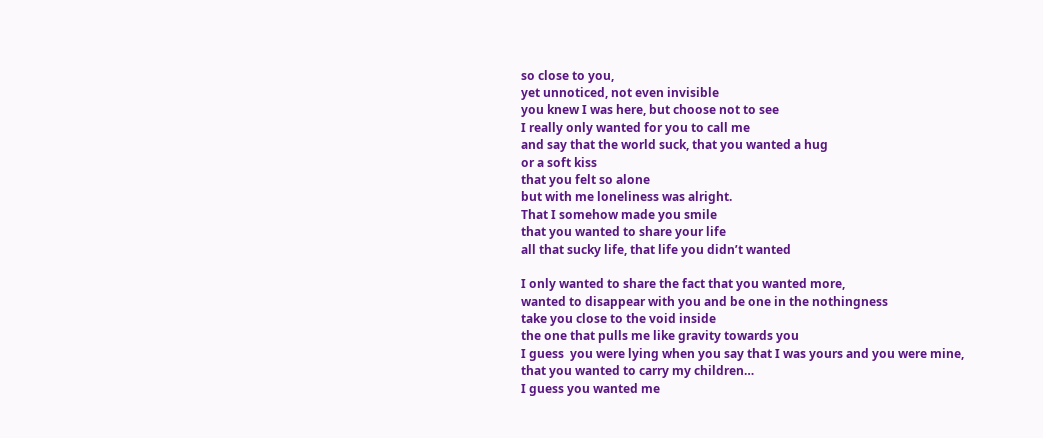so close to you,
yet unnoticed, not even invisible
you knew I was here, but choose not to see
I really only wanted for you to call me
and say that the world suck, that you wanted a hug
or a soft kiss
that you felt so alone
but with me loneliness was alright.
That I somehow made you smile
that you wanted to share your life
all that sucky life, that life you didn’t wanted

I only wanted to share the fact that you wanted more,
wanted to disappear with you and be one in the nothingness
take you close to the void inside
the one that pulls me like gravity towards you
I guess  you were lying when you say that I was yours and you were mine,
that you wanted to carry my children…
I guess you wanted me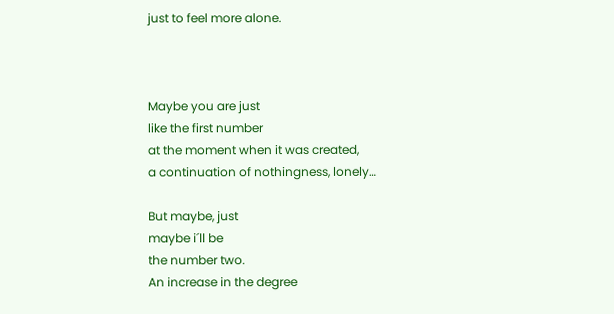just to feel more alone.



Maybe you are just
like the first number
at the moment when it was created,
a continuation of nothingness, lonely…

But maybe, just
maybe i´ll be
the number two.
An increase in the degree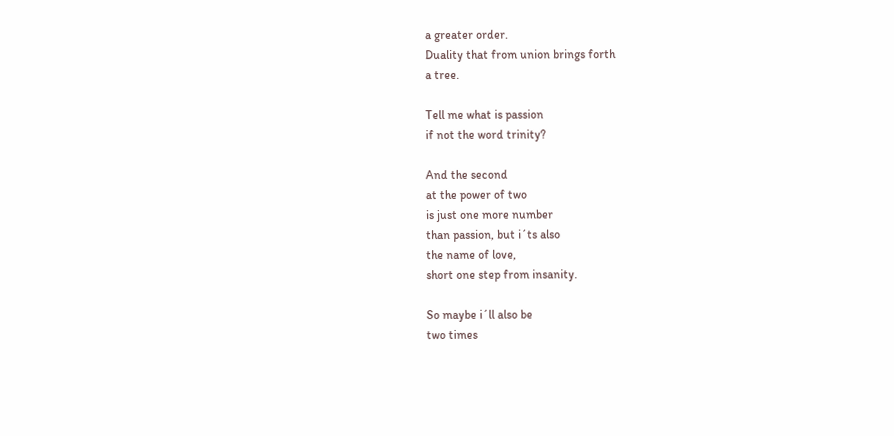a greater order.
Duality that from union brings forth
a tree.

Tell me what is passion
if not the word trinity?

And the second
at the power of two
is just one more number
than passion, but i´ts also
the name of love,
short one step from insanity.

So maybe i´ll also be
two times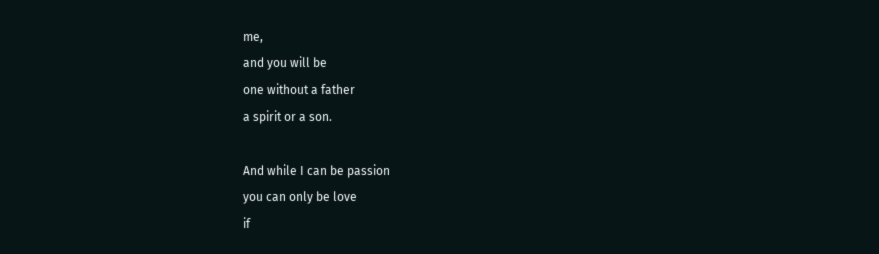me,
and you will be
one without a father
a spirit or a son.

And while I can be passion
you can only be love
if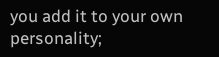you add it to your own
personality;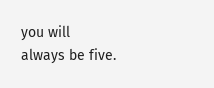you will
always be five.